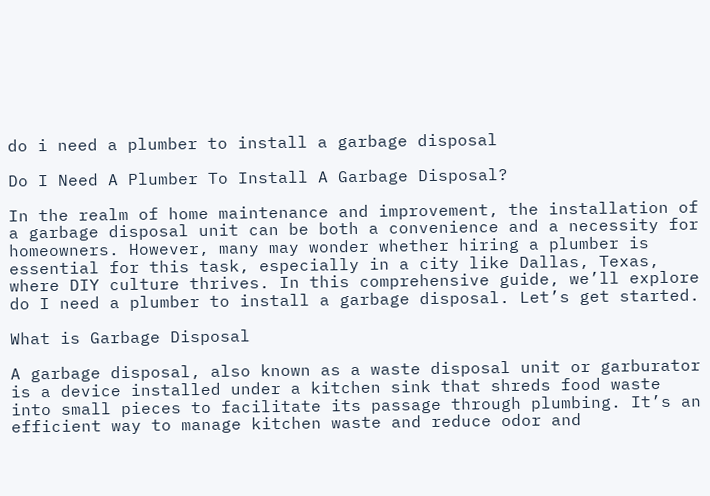do i need a plumber to install a garbage disposal

Do I Need A Plumber To Install A Garbage Disposal?

In the realm of home maintenance and improvement, the installation of a garbage disposal unit can be both a convenience and a necessity for homeowners. However, many may wonder whether hiring a plumber is essential for this task, especially in a city like Dallas, Texas, where DIY culture thrives. In this comprehensive guide, we’ll explore do I need a plumber to install a garbage disposal. Let’s get started.

What is Garbage Disposal

A garbage disposal, also known as a waste disposal unit or garburator is a device installed under a kitchen sink that shreds food waste into small pieces to facilitate its passage through plumbing. It’s an efficient way to manage kitchen waste and reduce odor and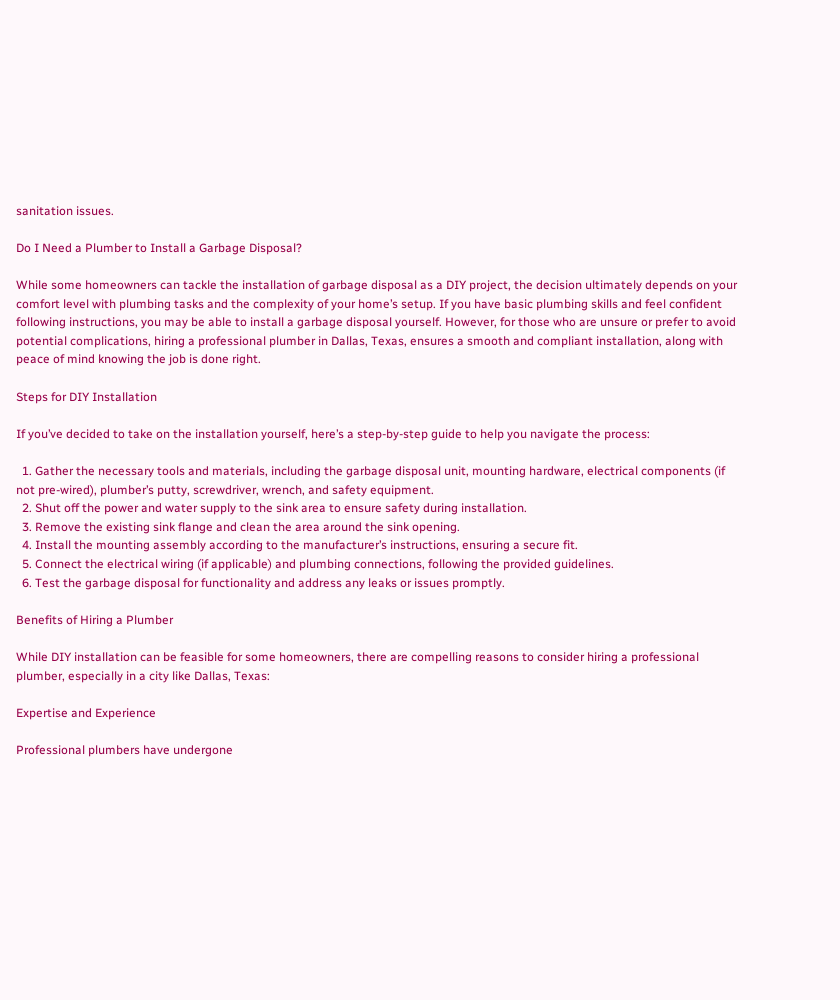sanitation issues.

Do I Need a Plumber to Install a Garbage Disposal?

While some homeowners can tackle the installation of garbage disposal as a DIY project, the decision ultimately depends on your comfort level with plumbing tasks and the complexity of your home’s setup. If you have basic plumbing skills and feel confident following instructions, you may be able to install a garbage disposal yourself. However, for those who are unsure or prefer to avoid potential complications, hiring a professional plumber in Dallas, Texas, ensures a smooth and compliant installation, along with peace of mind knowing the job is done right.

Steps for DIY Installation

If you’ve decided to take on the installation yourself, here’s a step-by-step guide to help you navigate the process:

  1. Gather the necessary tools and materials, including the garbage disposal unit, mounting hardware, electrical components (if not pre-wired), plumber’s putty, screwdriver, wrench, and safety equipment.
  2. Shut off the power and water supply to the sink area to ensure safety during installation.
  3. Remove the existing sink flange and clean the area around the sink opening.
  4. Install the mounting assembly according to the manufacturer’s instructions, ensuring a secure fit.
  5. Connect the electrical wiring (if applicable) and plumbing connections, following the provided guidelines.
  6. Test the garbage disposal for functionality and address any leaks or issues promptly.

Benefits of Hiring a Plumber

While DIY installation can be feasible for some homeowners, there are compelling reasons to consider hiring a professional plumber, especially in a city like Dallas, Texas:

Expertise and Experience

Professional plumbers have undergone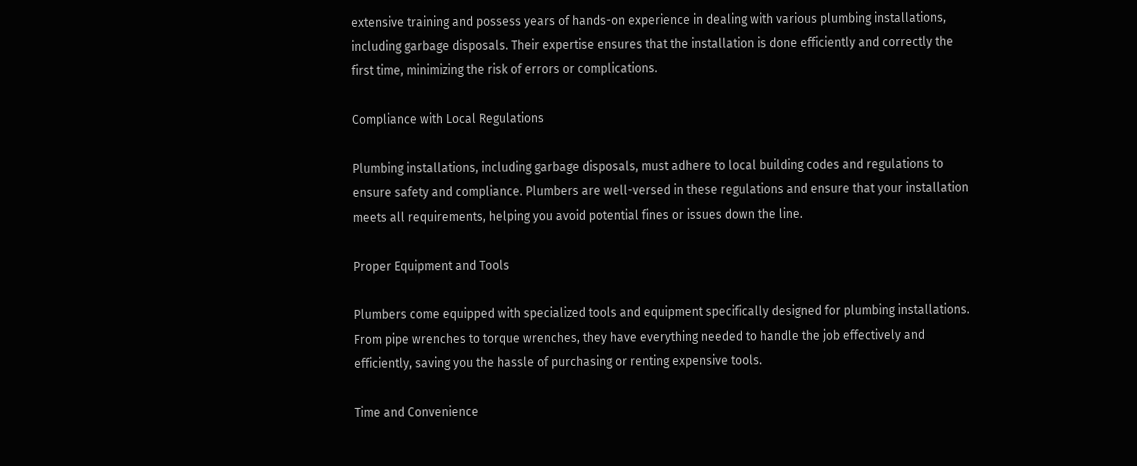extensive training and possess years of hands-on experience in dealing with various plumbing installations, including garbage disposals. Their expertise ensures that the installation is done efficiently and correctly the first time, minimizing the risk of errors or complications.

Compliance with Local Regulations

Plumbing installations, including garbage disposals, must adhere to local building codes and regulations to ensure safety and compliance. Plumbers are well-versed in these regulations and ensure that your installation meets all requirements, helping you avoid potential fines or issues down the line.

Proper Equipment and Tools

Plumbers come equipped with specialized tools and equipment specifically designed for plumbing installations. From pipe wrenches to torque wrenches, they have everything needed to handle the job effectively and efficiently, saving you the hassle of purchasing or renting expensive tools.

Time and Convenience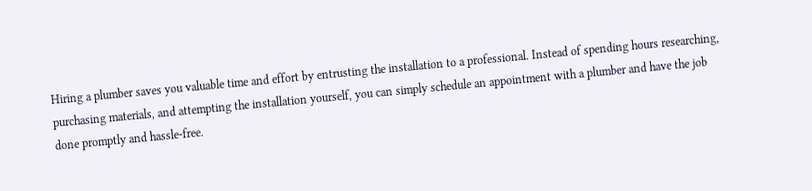Hiring a plumber saves you valuable time and effort by entrusting the installation to a professional. Instead of spending hours researching, purchasing materials, and attempting the installation yourself, you can simply schedule an appointment with a plumber and have the job done promptly and hassle-free.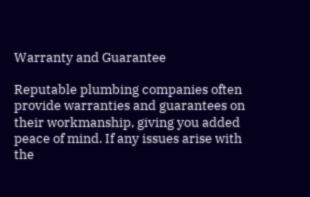Warranty and Guarantee

Reputable plumbing companies often provide warranties and guarantees on their workmanship, giving you added peace of mind. If any issues arise with the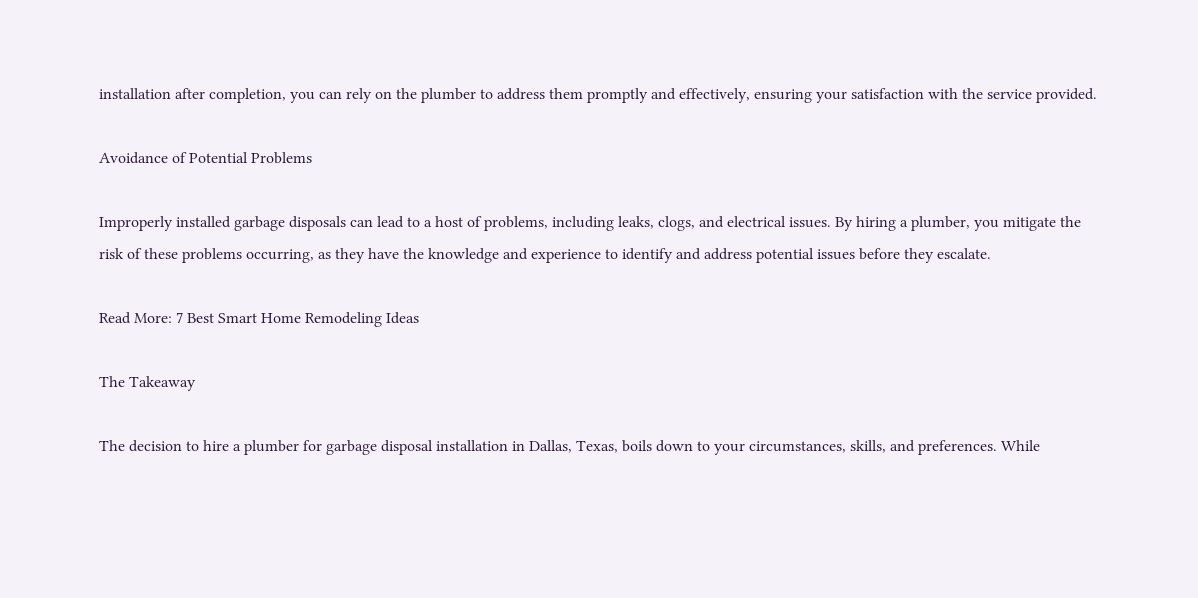installation after completion, you can rely on the plumber to address them promptly and effectively, ensuring your satisfaction with the service provided.

Avoidance of Potential Problems

Improperly installed garbage disposals can lead to a host of problems, including leaks, clogs, and electrical issues. By hiring a plumber, you mitigate the risk of these problems occurring, as they have the knowledge and experience to identify and address potential issues before they escalate.

Read More: 7 Best Smart Home Remodeling Ideas

The Takeaway

The decision to hire a plumber for garbage disposal installation in Dallas, Texas, boils down to your circumstances, skills, and preferences. While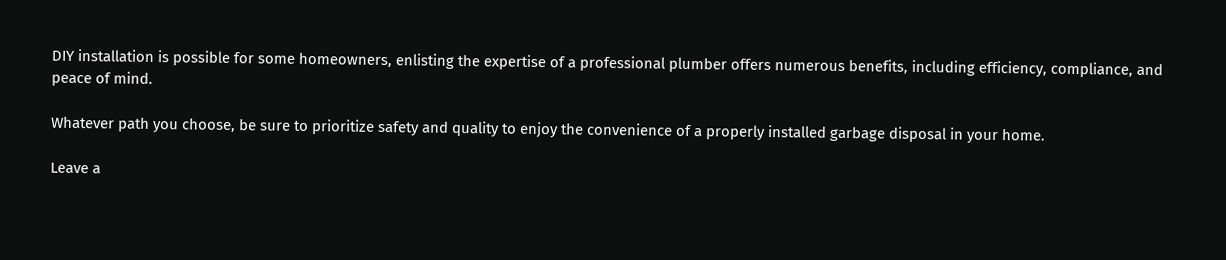DIY installation is possible for some homeowners, enlisting the expertise of a professional plumber offers numerous benefits, including efficiency, compliance, and peace of mind.

Whatever path you choose, be sure to prioritize safety and quality to enjoy the convenience of a properly installed garbage disposal in your home.

Leave a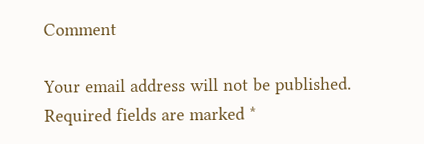Comment

Your email address will not be published. Required fields are marked *